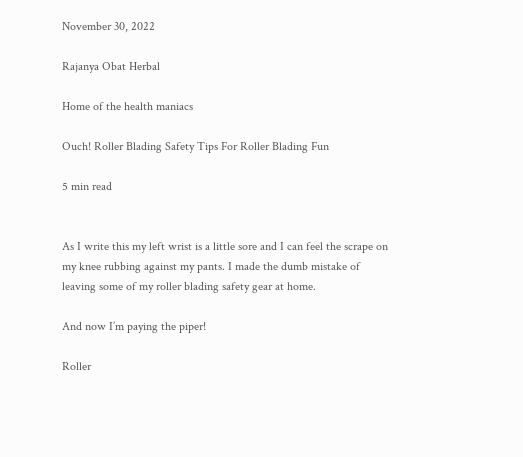November 30, 2022

Rajanya Obat Herbal

Home of the health maniacs

Ouch! Roller Blading Safety Tips For Roller Blading Fun

5 min read


As I write this my left wrist is a little sore and I can feel the scrape on my knee rubbing against my pants. I made the dumb mistake of leaving some of my roller blading safety gear at home.

And now I’m paying the piper!

Roller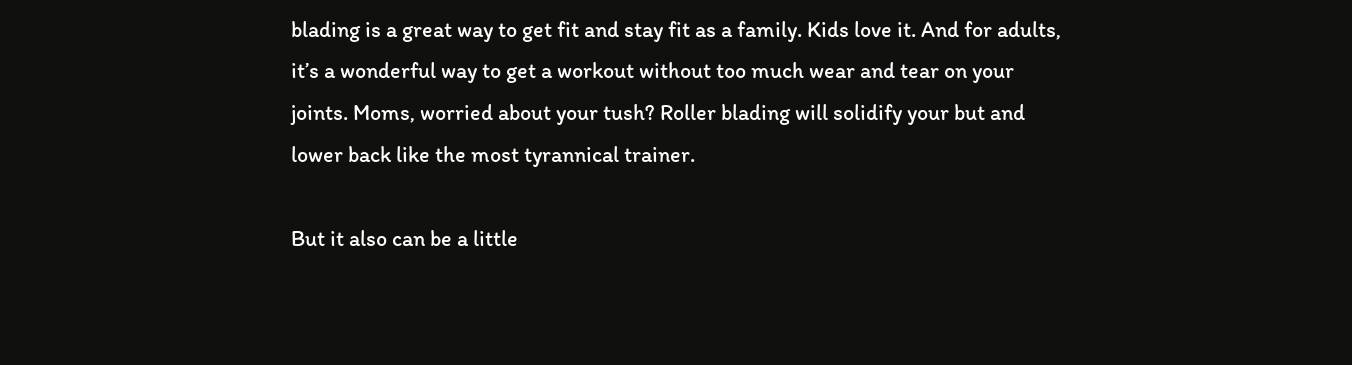blading is a great way to get fit and stay fit as a family. Kids love it. And for adults, it’s a wonderful way to get a workout without too much wear and tear on your joints. Moms, worried about your tush? Roller blading will solidify your but and lower back like the most tyrannical trainer.

But it also can be a little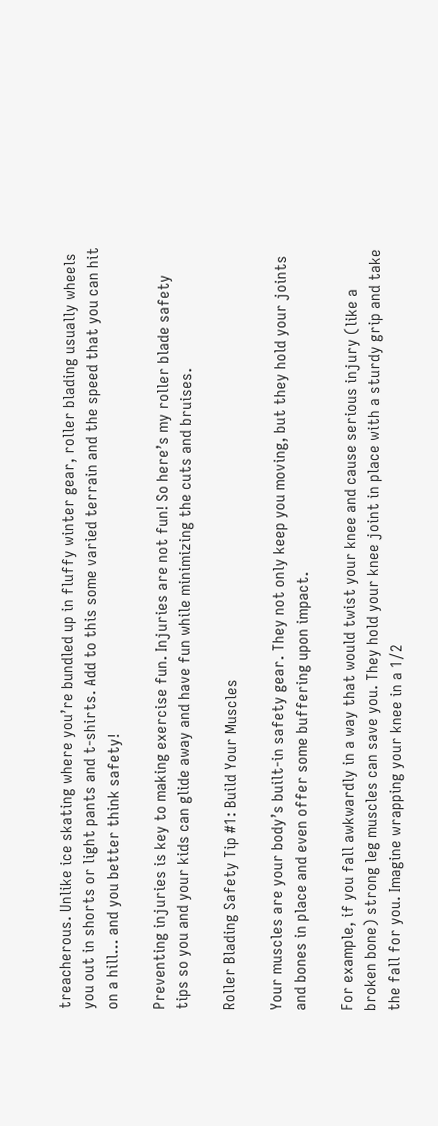treacherous. Unlike ice skating where you’re bundled up in fluffy winter gear, roller blading usually wheels you out in shorts or light pants and t-shirts. Add to this some varied terrain and the speed that you can hit on a hill… and you better think safety!

Preventing injuries is key to making exercise fun. Injuries are not fun! So here’s my roller blade safety tips so you and your kids can glide away and have fun while minimizing the cuts and bruises.

Roller Blading Safety Tip #1: Build Your Muscles

Your muscles are your body’s built-in safety gear. They not only keep you moving, but they hold your joints and bones in place and even offer some buffering upon impact.

For example, if you fall awkwardly in a way that would twist your knee and cause serious injury (like a broken bone) strong leg muscles can save you. They hold your knee joint in place with a sturdy grip and take the fall for you. Imagine wrapping your knee in a 1/2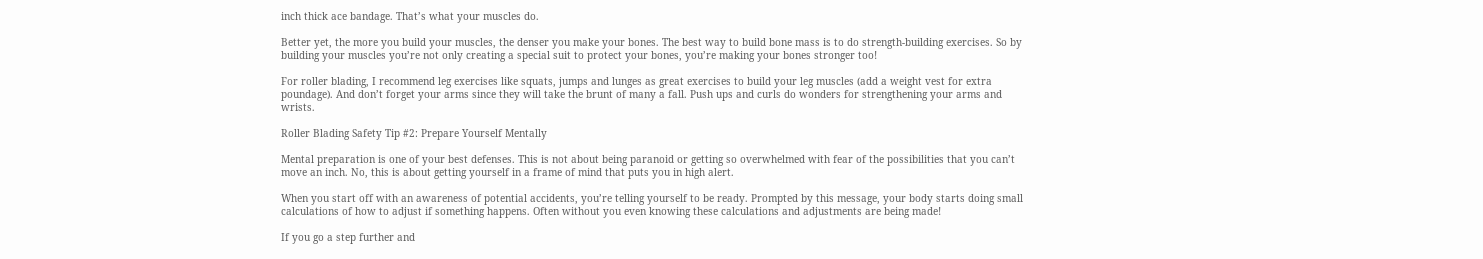inch thick ace bandage. That’s what your muscles do.

Better yet, the more you build your muscles, the denser you make your bones. The best way to build bone mass is to do strength-building exercises. So by building your muscles you’re not only creating a special suit to protect your bones, you’re making your bones stronger too!

For roller blading, I recommend leg exercises like squats, jumps and lunges as great exercises to build your leg muscles (add a weight vest for extra poundage). And don’t forget your arms since they will take the brunt of many a fall. Push ups and curls do wonders for strengthening your arms and wrists.

Roller Blading Safety Tip #2: Prepare Yourself Mentally

Mental preparation is one of your best defenses. This is not about being paranoid or getting so overwhelmed with fear of the possibilities that you can’t move an inch. No, this is about getting yourself in a frame of mind that puts you in high alert.

When you start off with an awareness of potential accidents, you’re telling yourself to be ready. Prompted by this message, your body starts doing small calculations of how to adjust if something happens. Often without you even knowing these calculations and adjustments are being made!

If you go a step further and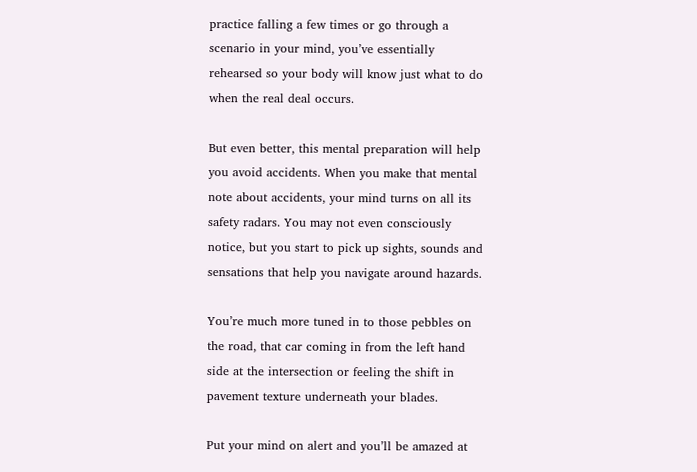practice falling a few times or go through a scenario in your mind, you’ve essentially rehearsed so your body will know just what to do when the real deal occurs.

But even better, this mental preparation will help you avoid accidents. When you make that mental note about accidents, your mind turns on all its safety radars. You may not even consciously notice, but you start to pick up sights, sounds and sensations that help you navigate around hazards.

You’re much more tuned in to those pebbles on the road, that car coming in from the left hand side at the intersection or feeling the shift in pavement texture underneath your blades.

Put your mind on alert and you’ll be amazed at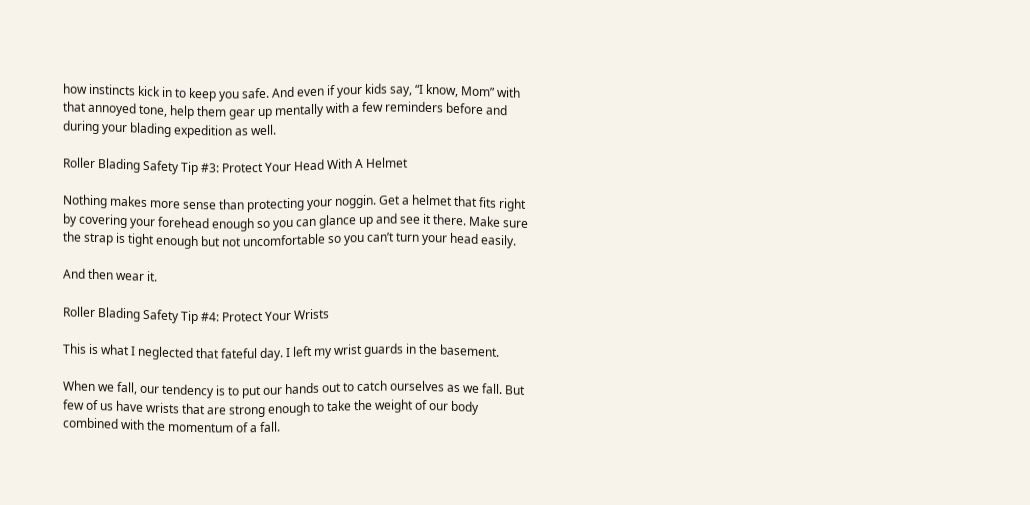how instincts kick in to keep you safe. And even if your kids say, “I know, Mom” with that annoyed tone, help them gear up mentally with a few reminders before and during your blading expedition as well.

Roller Blading Safety Tip #3: Protect Your Head With A Helmet

Nothing makes more sense than protecting your noggin. Get a helmet that fits right by covering your forehead enough so you can glance up and see it there. Make sure the strap is tight enough but not uncomfortable so you can’t turn your head easily.

And then wear it.

Roller Blading Safety Tip #4: Protect Your Wrists

This is what I neglected that fateful day. I left my wrist guards in the basement.

When we fall, our tendency is to put our hands out to catch ourselves as we fall. But few of us have wrists that are strong enough to take the weight of our body combined with the momentum of a fall.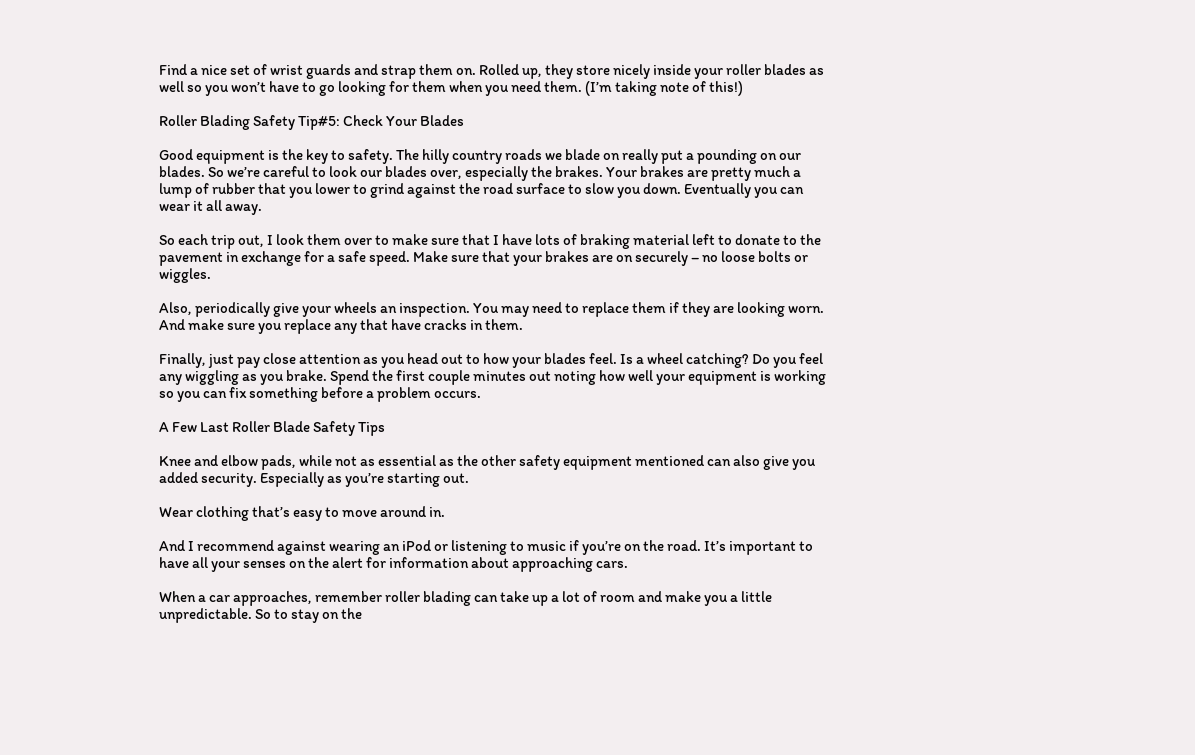Find a nice set of wrist guards and strap them on. Rolled up, they store nicely inside your roller blades as well so you won’t have to go looking for them when you need them. (I’m taking note of this!)

Roller Blading Safety Tip#5: Check Your Blades

Good equipment is the key to safety. The hilly country roads we blade on really put a pounding on our blades. So we’re careful to look our blades over, especially the brakes. Your brakes are pretty much a lump of rubber that you lower to grind against the road surface to slow you down. Eventually you can wear it all away.

So each trip out, I look them over to make sure that I have lots of braking material left to donate to the pavement in exchange for a safe speed. Make sure that your brakes are on securely – no loose bolts or wiggles.

Also, periodically give your wheels an inspection. You may need to replace them if they are looking worn. And make sure you replace any that have cracks in them.

Finally, just pay close attention as you head out to how your blades feel. Is a wheel catching? Do you feel any wiggling as you brake. Spend the first couple minutes out noting how well your equipment is working so you can fix something before a problem occurs.

A Few Last Roller Blade Safety Tips

Knee and elbow pads, while not as essential as the other safety equipment mentioned can also give you added security. Especially as you’re starting out.

Wear clothing that’s easy to move around in.

And I recommend against wearing an iPod or listening to music if you’re on the road. It’s important to have all your senses on the alert for information about approaching cars.

When a car approaches, remember roller blading can take up a lot of room and make you a little unpredictable. So to stay on the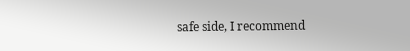safe side, I recommend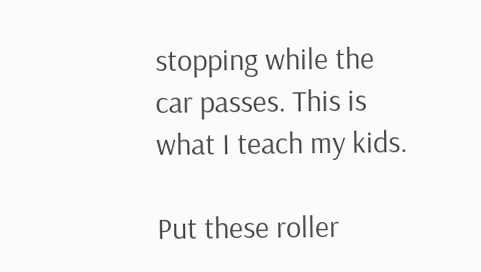stopping while the car passes. This is what I teach my kids.

Put these roller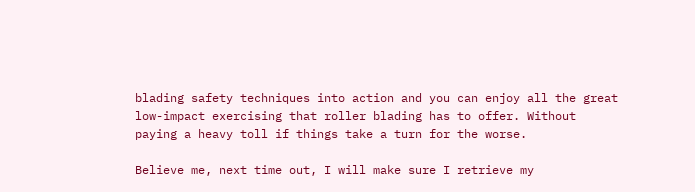blading safety techniques into action and you can enjoy all the great low-impact exercising that roller blading has to offer. Without paying a heavy toll if things take a turn for the worse.

Believe me, next time out, I will make sure I retrieve my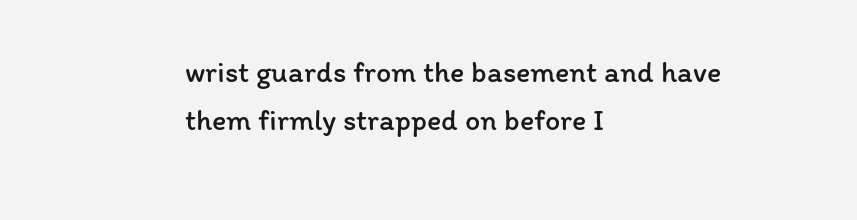wrist guards from the basement and have them firmly strapped on before I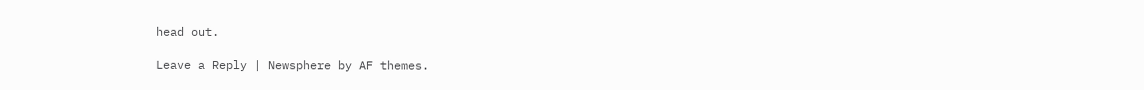head out.

Leave a Reply | Newsphere by AF themes.